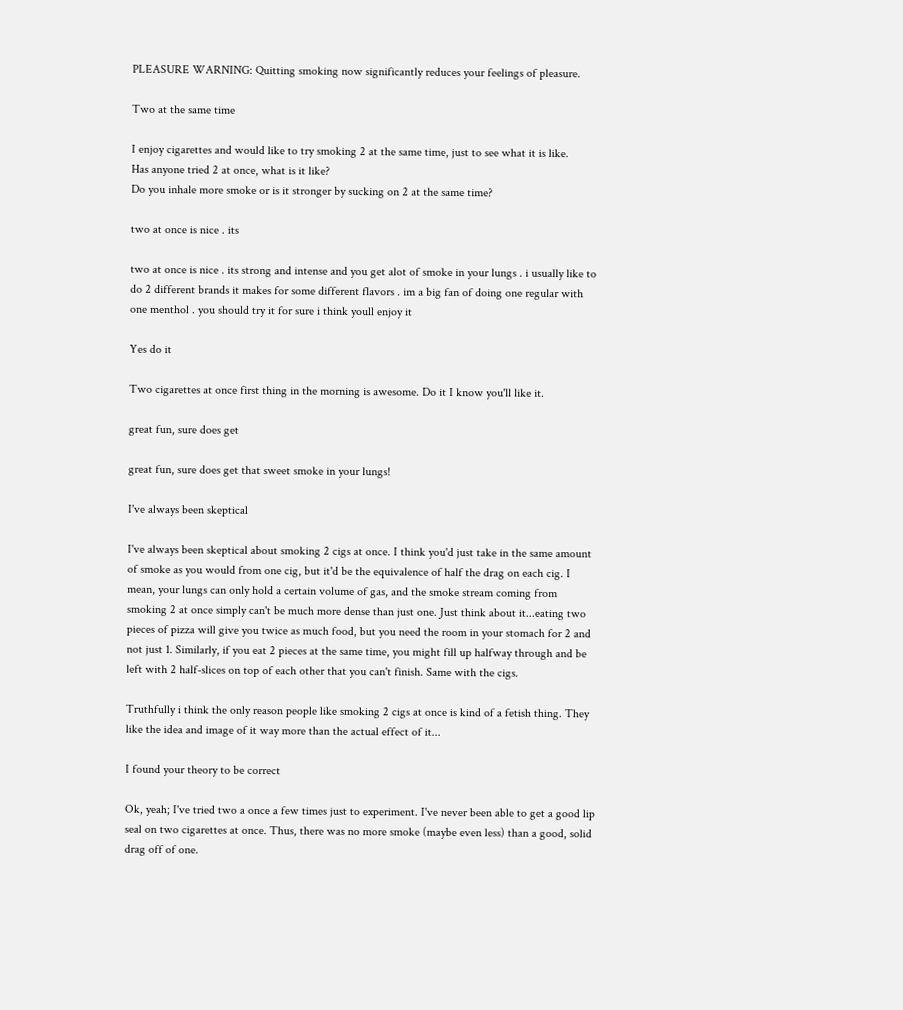PLEASURE WARNING: Quitting smoking now significantly reduces your feelings of pleasure.

Two at the same time

I enjoy cigarettes and would like to try smoking 2 at the same time, just to see what it is like.
Has anyone tried 2 at once, what is it like?
Do you inhale more smoke or is it stronger by sucking on 2 at the same time?

two at once is nice . its

two at once is nice . its strong and intense and you get alot of smoke in your lungs . i usually like to do 2 different brands it makes for some different flavors . im a big fan of doing one regular with one menthol . you should try it for sure i think youll enjoy it

Yes do it

Two cigarettes at once first thing in the morning is awesome. Do it I know you'll like it.

great fun, sure does get

great fun, sure does get that sweet smoke in your lungs!

I've always been skeptical

I've always been skeptical about smoking 2 cigs at once. I think you'd just take in the same amount of smoke as you would from one cig, but it'd be the equivalence of half the drag on each cig. I mean, your lungs can only hold a certain volume of gas, and the smoke stream coming from smoking 2 at once simply can't be much more dense than just one. Just think about it...eating two pieces of pizza will give you twice as much food, but you need the room in your stomach for 2 and not just 1. Similarly, if you eat 2 pieces at the same time, you might fill up halfway through and be left with 2 half-slices on top of each other that you can't finish. Same with the cigs.

Truthfully i think the only reason people like smoking 2 cigs at once is kind of a fetish thing. They like the idea and image of it way more than the actual effect of it...

I found your theory to be correct

Ok, yeah; I've tried two a once a few times just to experiment. I've never been able to get a good lip seal on two cigarettes at once. Thus, there was no more smoke (maybe even less) than a good, solid drag off of one.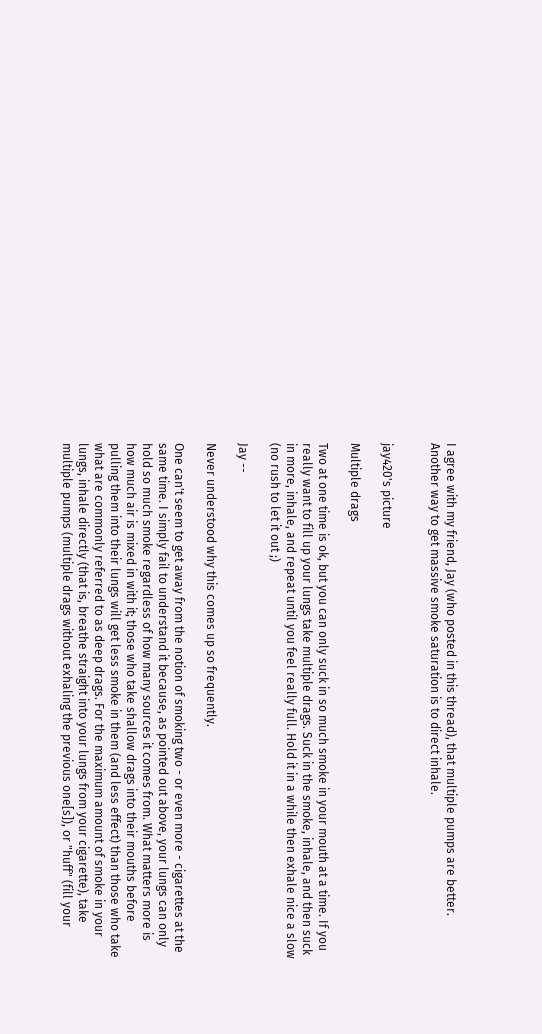I agree with my friend, Jay (who posted in this thread), that multiple pumps are better. Another way to get massive smoke saturation is to direct inhale.


jay420's picture

Multiple drags

Two at one time is ok, but you can only suck in so much smoke in your mouth at a time. If you really want to fill up your lungs take multiple drags. Suck in the smoke, inhale, and then suck in more, inhale, and repeat until you feel really full. Hold it in a while then exhale nice a slow (no rush to let it out ;)

Jay --

Never understood why this comes up so frequently.

One can't seem to get away from the notion of smoking two - or even more - cigarettes at the same time. I simply fail to understand it because, as pointed out above, your lungs can only hold so much smoke regardless of how many sources it comes from. What matters more is how much air is mixed in with it; those who take shallow drags into their mouths before pulling them into their lungs will get less smoke in them (and less effect) than those who take what are commonly referred to as deep drags. For the maximum amount of smoke in your lungs, inhale directly (that is, breathe straight into your lungs from your cigarette), take multiple pumps (multiple drags without exhaling the previous one[s]), or "huff" (fill your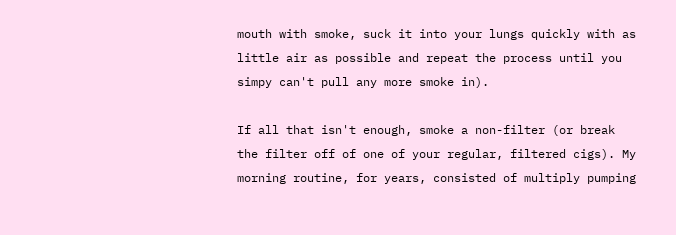mouth with smoke, suck it into your lungs quickly with as little air as possible and repeat the process until you simpy can't pull any more smoke in).

If all that isn't enough, smoke a non-filter (or break the filter off of one of your regular, filtered cigs). My morning routine, for years, consisted of multiply pumping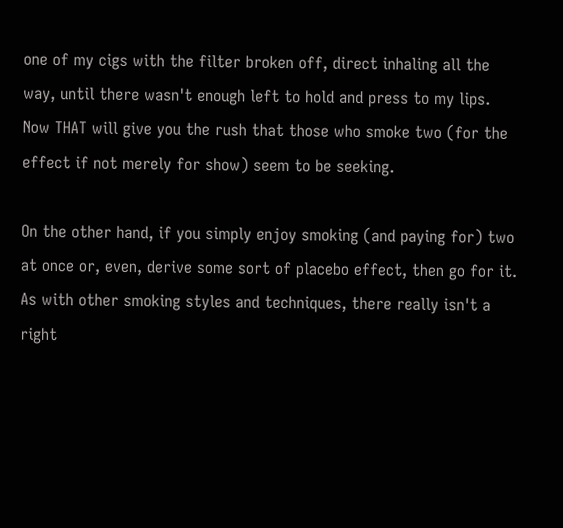one of my cigs with the filter broken off, direct inhaling all the way, until there wasn't enough left to hold and press to my lips. Now THAT will give you the rush that those who smoke two (for the effect if not merely for show) seem to be seeking.

On the other hand, if you simply enjoy smoking (and paying for) two at once or, even, derive some sort of placebo effect, then go for it. As with other smoking styles and techniques, there really isn't a right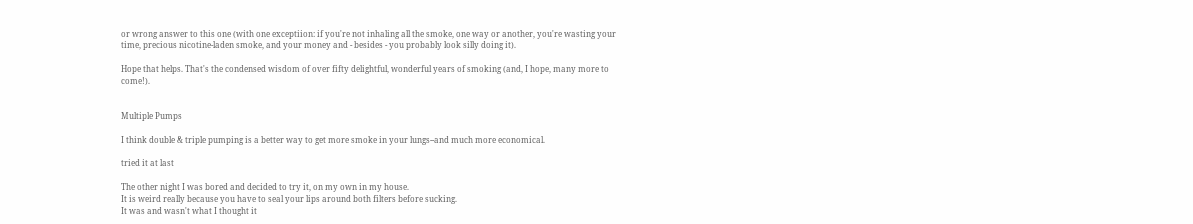or wrong answer to this one (with one exceptiion: if you're not inhaling all the smoke, one way or another, you're wasting your time, precious nicotine-laden smoke, and your money and - besides - you probably look silly doing it).

Hope that helps. That's the condensed wisdom of over fifty delightful, wonderful years of smoking (and, I hope, many more to come!).


Multiple Pumps

I think double & triple pumping is a better way to get more smoke in your lungs--and much more economical.

tried it at last

The other night I was bored and decided to try it, on my own in my house.
It is weird really because you have to seal your lips around both filters before sucking.
It was and wasn't what I thought it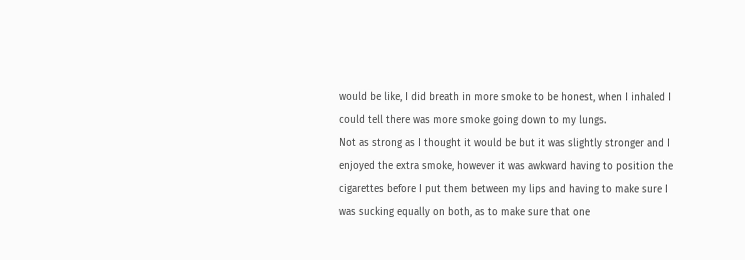would be like, I did breath in more smoke to be honest, when I inhaled I could tell there was more smoke going down to my lungs.
Not as strong as I thought it would be but it was slightly stronger and I enjoyed the extra smoke, however it was awkward having to position the cigarettes before I put them between my lips and having to make sure I was sucking equally on both, as to make sure that one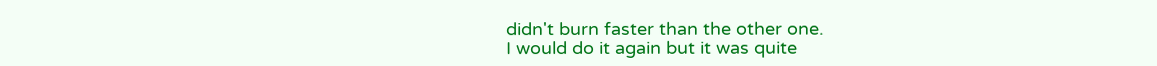didn't burn faster than the other one.
I would do it again but it was quite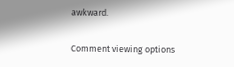awkward.

Comment viewing options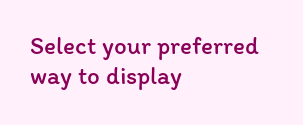Select your preferred way to display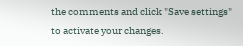the comments and click "Save settings" to activate your changes.